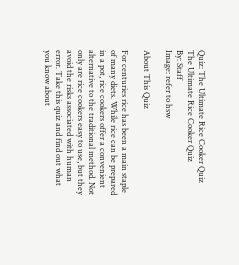Quiz: The Ultimate Rice Cooker Quiz
The Ultimate Rice Cooker Quiz
By: Staff
Image: refer to hsw

About This Quiz

For centuries rice has been a main staple of many diets. While rice can be prepared in a pot, rice cookers offer a convenient alternative to the traditional method. Not only are rice cookers easy to use, but they avoid the risks associated with human error. Take this quiz and find out what you know about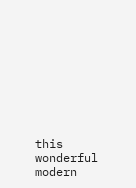this wonderful modern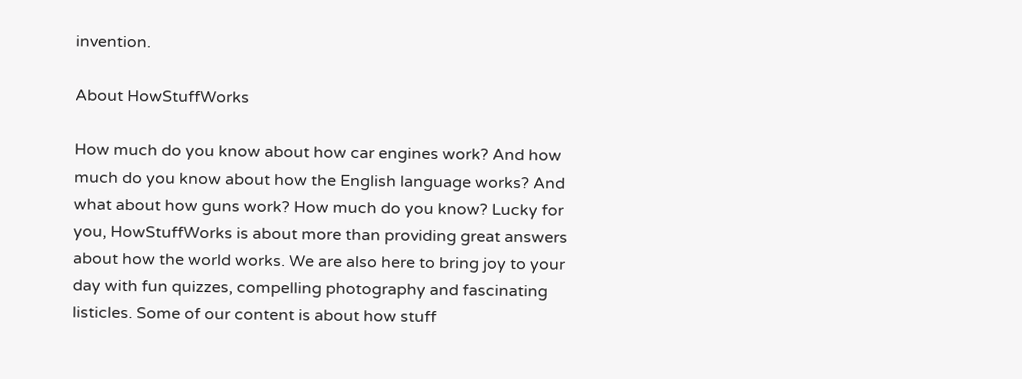invention.

About HowStuffWorks

How much do you know about how car engines work? And how much do you know about how the English language works? And what about how guns work? How much do you know? Lucky for you, HowStuffWorks is about more than providing great answers about how the world works. We are also here to bring joy to your day with fun quizzes, compelling photography and fascinating listicles. Some of our content is about how stuff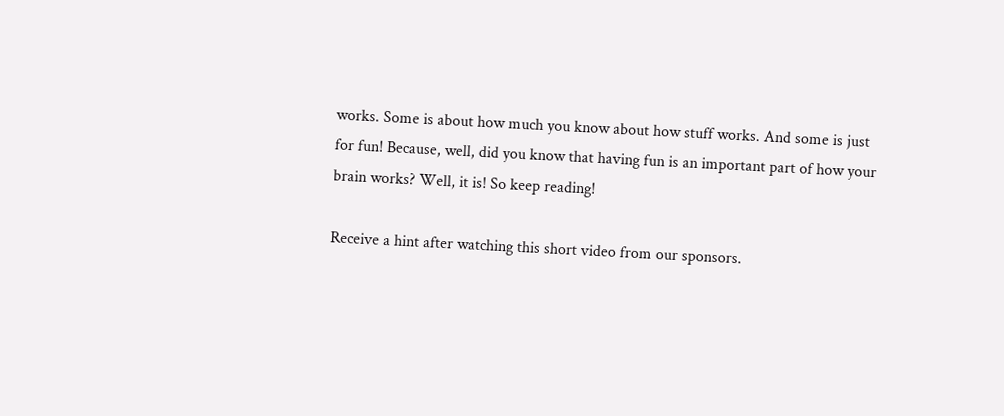works. Some is about how much you know about how stuff works. And some is just for fun! Because, well, did you know that having fun is an important part of how your brain works? Well, it is! So keep reading!

Receive a hint after watching this short video from our sponsors.